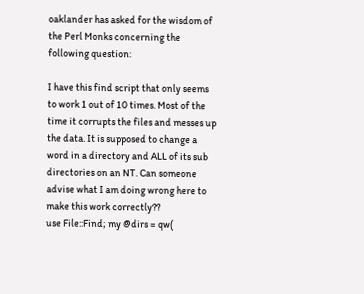oaklander has asked for the wisdom of the Perl Monks concerning the following question:

I have this find script that only seems to work 1 out of 10 times. Most of the time it corrupts the files and messes up the data. It is supposed to change a word in a directory and ALL of its sub directories on an NT. Can someone advise what I am doing wrong here to make this work correctly??
use File::Find; my @dirs = qw(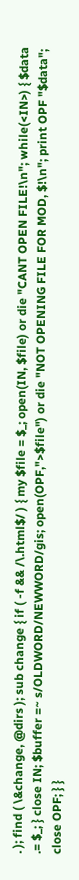. ); find ( \&change, @dirs ); sub change { if ( -f && /\.html$/ ) { my $file = $_; open(IN, $file) or die "CANT OPEN FILE!\n"; while(<IN>) { $data .= $_; } close IN; $buffer =~ s/OLDWORD/NEWWORD/gis; open(OPF,">$file") or die "NOT OPENING FILE FOR MOD, $!\n"; print OPF "$data"; close OPF; } }